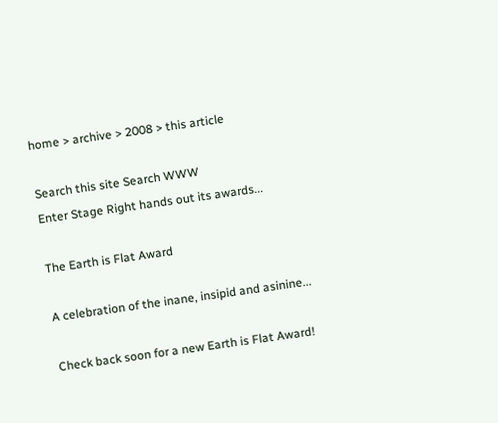home > archive > 2008 > this article

Search this site Search WWW
Enter Stage Right hands out its awards...

The Earth is Flat Award

A celebration of the inane, insipid and asinine...

Check back soon for a new Earth is Flat Award!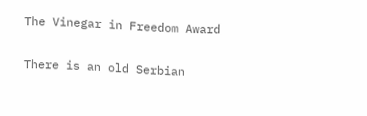The Vinegar in Freedom Award

There is an old Serbian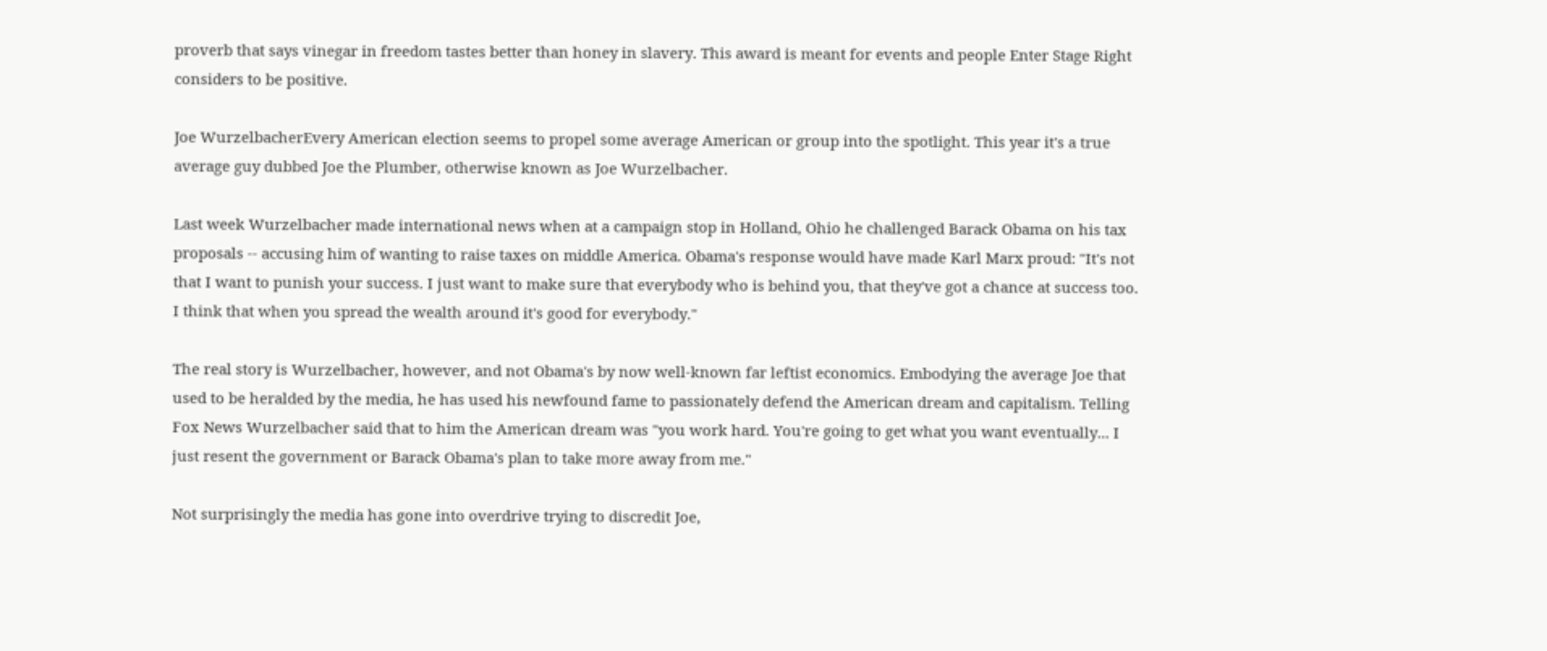proverb that says vinegar in freedom tastes better than honey in slavery. This award is meant for events and people Enter Stage Right considers to be positive.

Joe WurzelbacherEvery American election seems to propel some average American or group into the spotlight. This year it's a true average guy dubbed Joe the Plumber, otherwise known as Joe Wurzelbacher.

Last week Wurzelbacher made international news when at a campaign stop in Holland, Ohio he challenged Barack Obama on his tax proposals -- accusing him of wanting to raise taxes on middle America. Obama's response would have made Karl Marx proud: "It's not that I want to punish your success. I just want to make sure that everybody who is behind you, that they've got a chance at success too. I think that when you spread the wealth around it's good for everybody."

The real story is Wurzelbacher, however, and not Obama's by now well-known far leftist economics. Embodying the average Joe that used to be heralded by the media, he has used his newfound fame to passionately defend the American dream and capitalism. Telling Fox News Wurzelbacher said that to him the American dream was "you work hard. You're going to get what you want eventually... I just resent the government or Barack Obama's plan to take more away from me."

Not surprisingly the media has gone into overdrive trying to discredit Joe,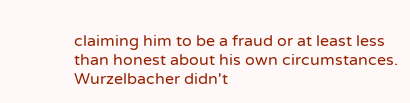claiming him to be a fraud or at least less than honest about his own circumstances. Wurzelbacher didn't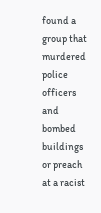found a group that murdered police officers and bombed buildings or preach at a racist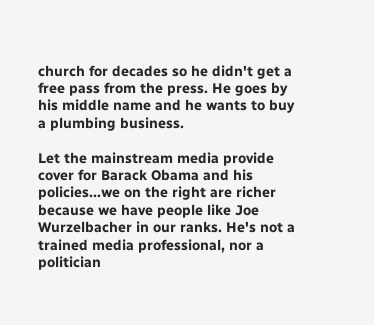church for decades so he didn't get a free pass from the press. He goes by his middle name and he wants to buy a plumbing business.

Let the mainstream media provide cover for Barack Obama and his policies...we on the right are richer because we have people like Joe Wurzelbacher in our ranks. He's not a trained media professional, nor a politician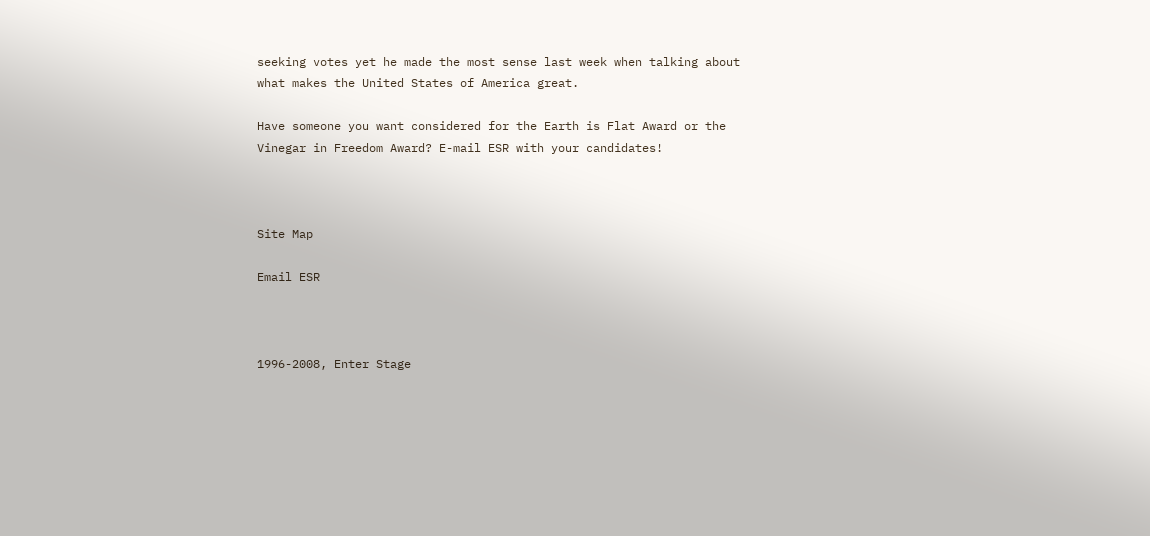seeking votes yet he made the most sense last week when talking about what makes the United States of America great.

Have someone you want considered for the Earth is Flat Award or the Vinegar in Freedom Award? E-mail ESR with your candidates!



Site Map

Email ESR



1996-2008, Enter Stage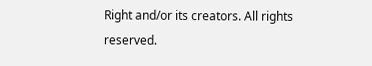Right and/or its creators. All rights reserved.